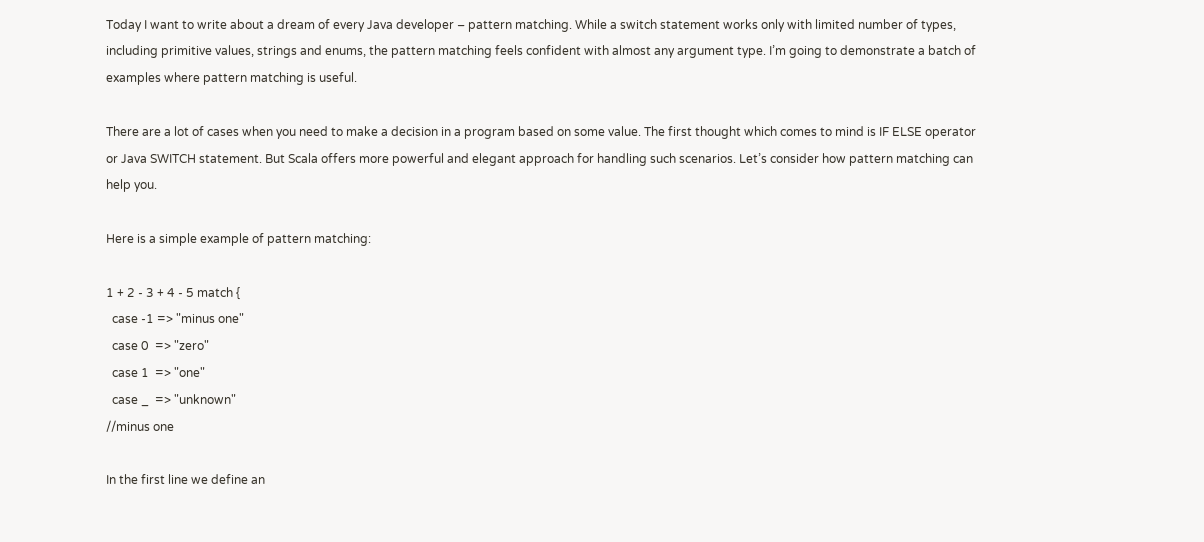Today I want to write about a dream of every Java developer – pattern matching. While a switch statement works only with limited number of types, including primitive values, strings and enums, the pattern matching feels confident with almost any argument type. I’m going to demonstrate a batch of examples where pattern matching is useful.

There are a lot of cases when you need to make a decision in a program based on some value. The first thought which comes to mind is IF ELSE operator or Java SWITCH statement. But Scala offers more powerful and elegant approach for handling such scenarios. Let’s consider how pattern matching can help you.

Here is a simple example of pattern matching:

1 + 2 - 3 + 4 - 5 match {
  case -1 => "minus one"
  case 0  => "zero"
  case 1  => "one"
  case _  => "unknown"
//minus one

In the first line we define an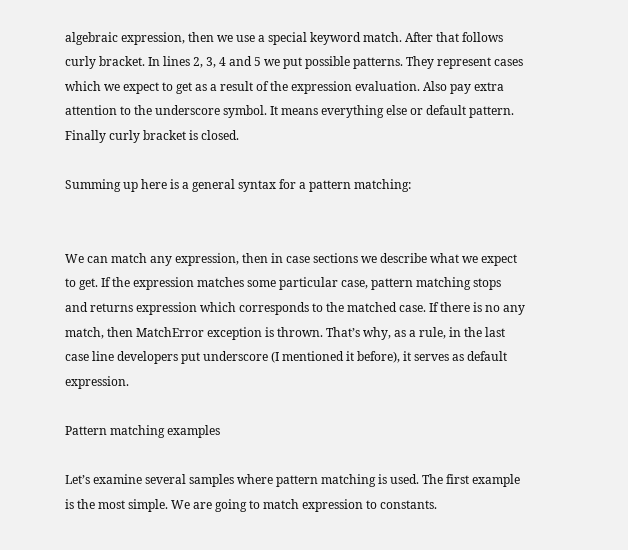algebraic expression, then we use a special keyword match. After that follows curly bracket. In lines 2, 3, 4 and 5 we put possible patterns. They represent cases which we expect to get as a result of the expression evaluation. Also pay extra attention to the underscore symbol. It means everything else or default pattern. Finally curly bracket is closed.

Summing up here is a general syntax for a pattern matching:


We can match any expression, then in case sections we describe what we expect to get. If the expression matches some particular case, pattern matching stops and returns expression which corresponds to the matched case. If there is no any match, then MatchError exception is thrown. That’s why, as a rule, in the last case line developers put underscore (I mentioned it before), it serves as default expression.

Pattern matching examples

Let’s examine several samples where pattern matching is used. The first example is the most simple. We are going to match expression to constants.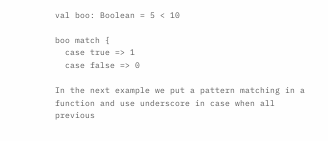val boo: Boolean = 5 < 10

boo match {
  case true => 1
  case false => 0

In the next example we put a pattern matching in a function and use underscore in case when all previous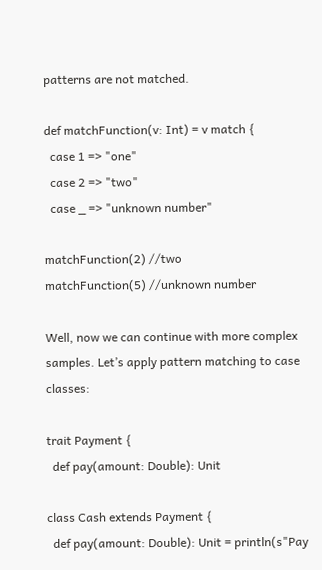patterns are not matched.

def matchFunction(v: Int) = v match {
  case 1 => "one"
  case 2 => "two"
  case _ => "unknown number"

matchFunction(2) //two
matchFunction(5) //unknown number

Well, now we can continue with more complex samples. Let’s apply pattern matching to case classes:

trait Payment {
  def pay(amount: Double): Unit

class Cash extends Payment {
  def pay(amount: Double): Unit = println(s"Pay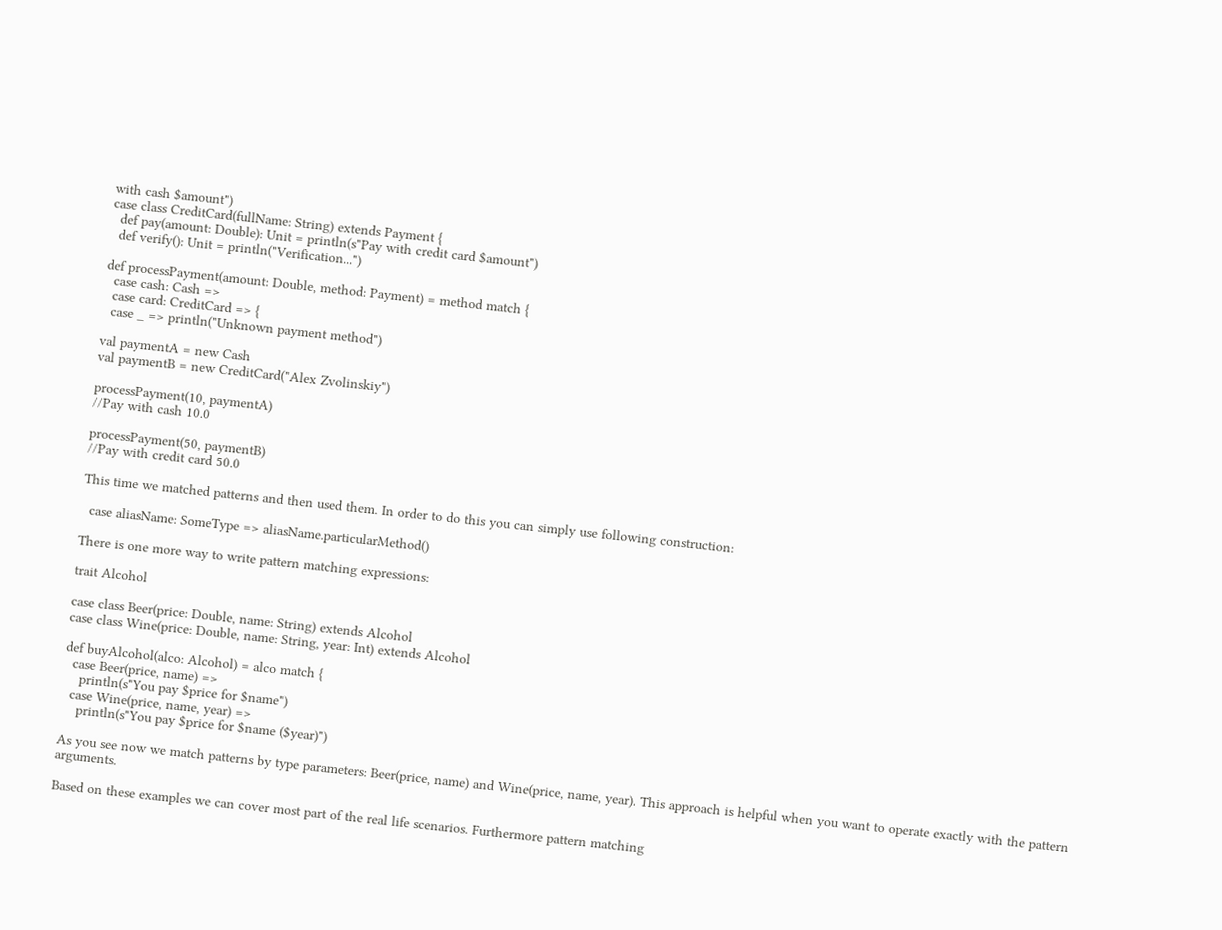with cash $amount")
case class CreditCard(fullName: String) extends Payment {
  def pay(amount: Double): Unit = println(s"Pay with credit card $amount")
  def verify(): Unit = println("Verification...")

def processPayment(amount: Double, method: Payment) = method match {
  case cash: Cash =>
  case card: CreditCard => {
  case _ => println("Unknown payment method")

val paymentA = new Cash
val paymentB = new CreditCard("Alex Zvolinskiy")

processPayment(10, paymentA)
//Pay with cash 10.0

processPayment(50, paymentB)
//Pay with credit card 50.0

This time we matched patterns and then used them. In order to do this you can simply use following construction:

  case aliasName: SomeType => aliasName.particularMethod()

There is one more way to write pattern matching expressions:

trait Alcohol

case class Beer(price: Double, name: String) extends Alcohol
case class Wine(price: Double, name: String, year: Int) extends Alcohol

def buyAlcohol(alco: Alcohol) = alco match {
  case Beer(price, name) =>
    println(s"You pay $price for $name")
  case Wine(price, name, year) =>
    println(s"You pay $price for $name ($year)")

As you see now we match patterns by type parameters: Beer(price, name) and Wine(price, name, year). This approach is helpful when you want to operate exactly with the pattern arguments.

Based on these examples we can cover most part of the real life scenarios. Furthermore pattern matching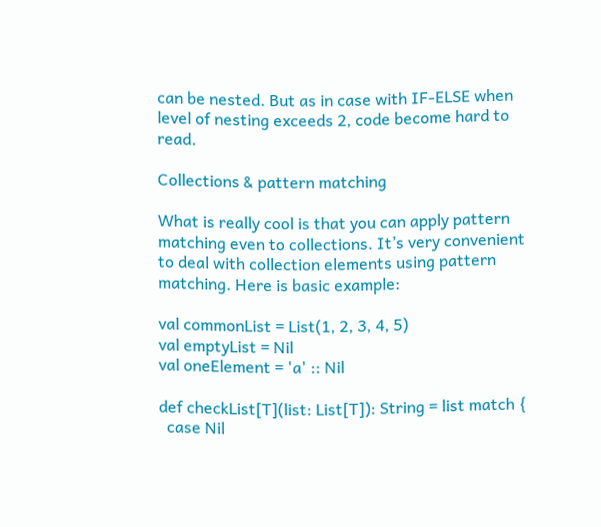can be nested. But as in case with IF-ELSE when level of nesting exceeds 2, code become hard to read.

Collections & pattern matching

What is really cool is that you can apply pattern matching even to collections. It’s very convenient to deal with collection elements using pattern matching. Here is basic example:

val commonList = List(1, 2, 3, 4, 5)
val emptyList = Nil
val oneElement = 'a' :: Nil

def checkList[T](list: List[T]): String = list match {
  case Nil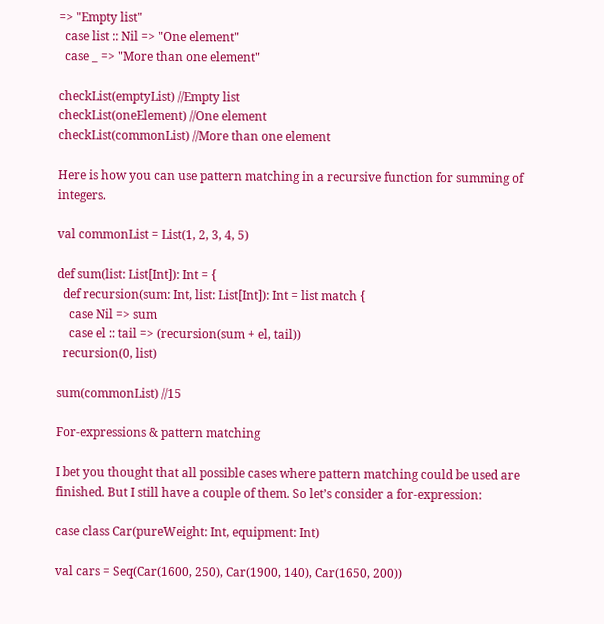=> "Empty list"
  case list :: Nil => "One element"
  case _ => "More than one element"

checkList(emptyList) //Empty list
checkList(oneElement) //One element
checkList(commonList) //More than one element

Here is how you can use pattern matching in a recursive function for summing of integers.

val commonList = List(1, 2, 3, 4, 5)

def sum(list: List[Int]): Int = {
  def recursion(sum: Int, list: List[Int]): Int = list match {
    case Nil => sum
    case el :: tail => (recursion(sum + el, tail))
  recursion(0, list)

sum(commonList) //15

For-expressions & pattern matching

I bet you thought that all possible cases where pattern matching could be used are finished. But I still have a couple of them. So let’s consider a for-expression:

case class Car(pureWeight: Int, equipment: Int)

val cars = Seq(Car(1600, 250), Car(1900, 140), Car(1650, 200))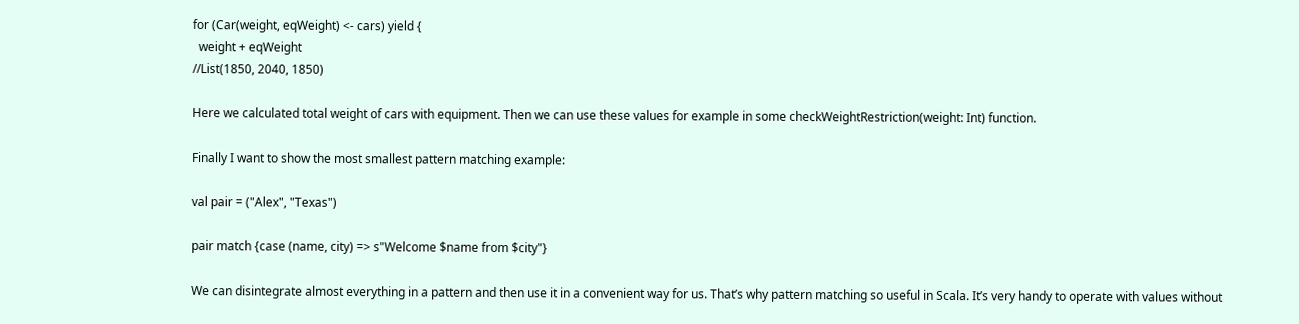for (Car(weight, eqWeight) <- cars) yield {
  weight + eqWeight
//List(1850, 2040, 1850)

Here we calculated total weight of cars with equipment. Then we can use these values for example in some checkWeightRestriction(weight: Int) function.

Finally I want to show the most smallest pattern matching example:

val pair = ("Alex", "Texas")

pair match {case (name, city) => s"Welcome $name from $city"}

We can disintegrate almost everything in a pattern and then use it in a convenient way for us. That’s why pattern matching so useful in Scala. It’s very handy to operate with values without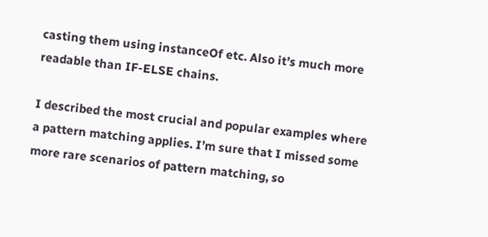casting them using instanceOf etc. Also it’s much more readable than IF-ELSE chains.

I described the most crucial and popular examples where a pattern matching applies. I’m sure that I missed some more rare scenarios of pattern matching, so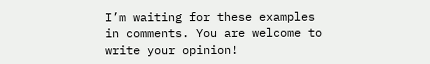I’m waiting for these examples in comments. You are welcome to write your opinion!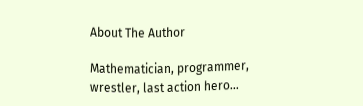About The Author

Mathematician, programmer, wrestler, last action hero...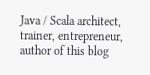Java / Scala architect, trainer, entrepreneur, author of this blog